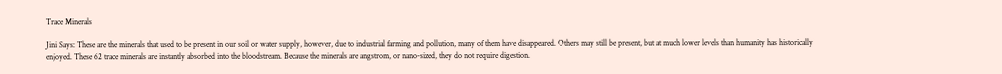Trace Minerals

Jini Says: These are the minerals that used to be present in our soil or water supply, however, due to industrial farming and pollution, many of them have disappeared. Others may still be present, but at much lower levels than humanity has historically enjoyed. These 62 trace minerals are instantly absorbed into the bloodstream. Because the minerals are angstrom, or nano-sized, they do not require digestion.